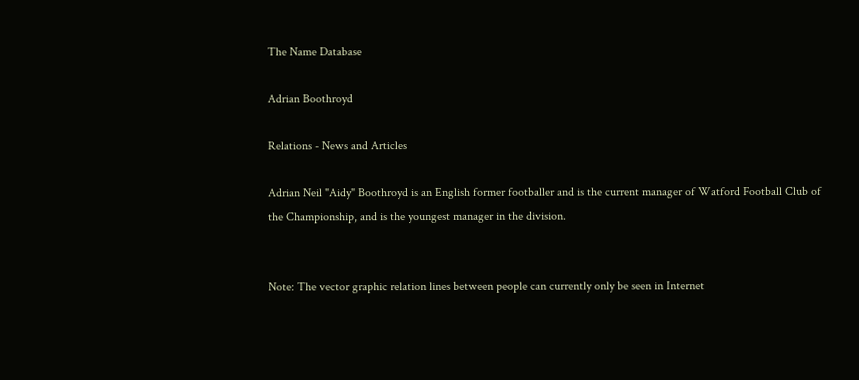The Name Database

Adrian Boothroyd

Relations - News and Articles

Adrian Neil "Aidy" Boothroyd is an English former footballer and is the current manager of Watford Football Club of the Championship, and is the youngest manager in the division.


Note: The vector graphic relation lines between people can currently only be seen in Internet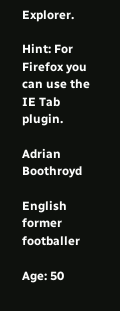Explorer.

Hint: For Firefox you can use the IE Tab plugin.

Adrian Boothroyd

English former footballer

Age: 50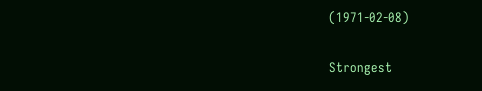(1971-02-08)

Strongest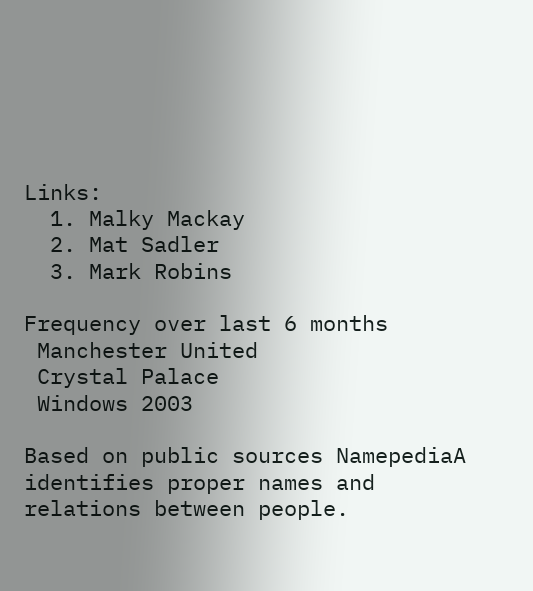Links:
  1. Malky Mackay
  2. Mat Sadler
  3. Mark Robins

Frequency over last 6 months
 Manchester United
 Crystal Palace
 Windows 2003

Based on public sources NamepediaA identifies proper names and relations between people.